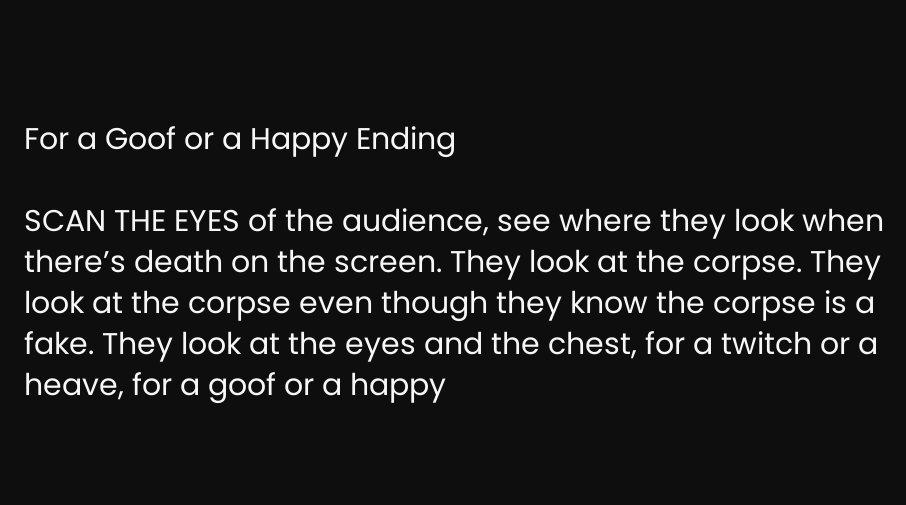For a Goof or a Happy Ending

SCAN THE EYES of the audience, see where they look when there’s death on the screen. They look at the corpse. They look at the corpse even though they know the corpse is a fake. They look at the eyes and the chest, for a twitch or a heave, for a goof or a happy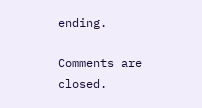ending.

Comments are closed.